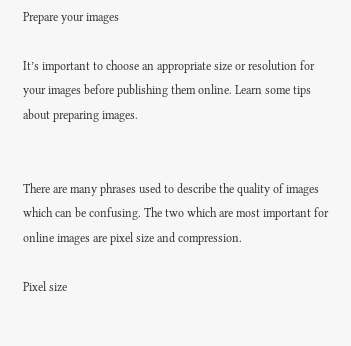Prepare your images

It’s important to choose an appropriate size or resolution for your images before publishing them online. Learn some tips about preparing images.


There are many phrases used to describe the quality of images which can be confusing. The two which are most important for online images are pixel size and compression.

Pixel size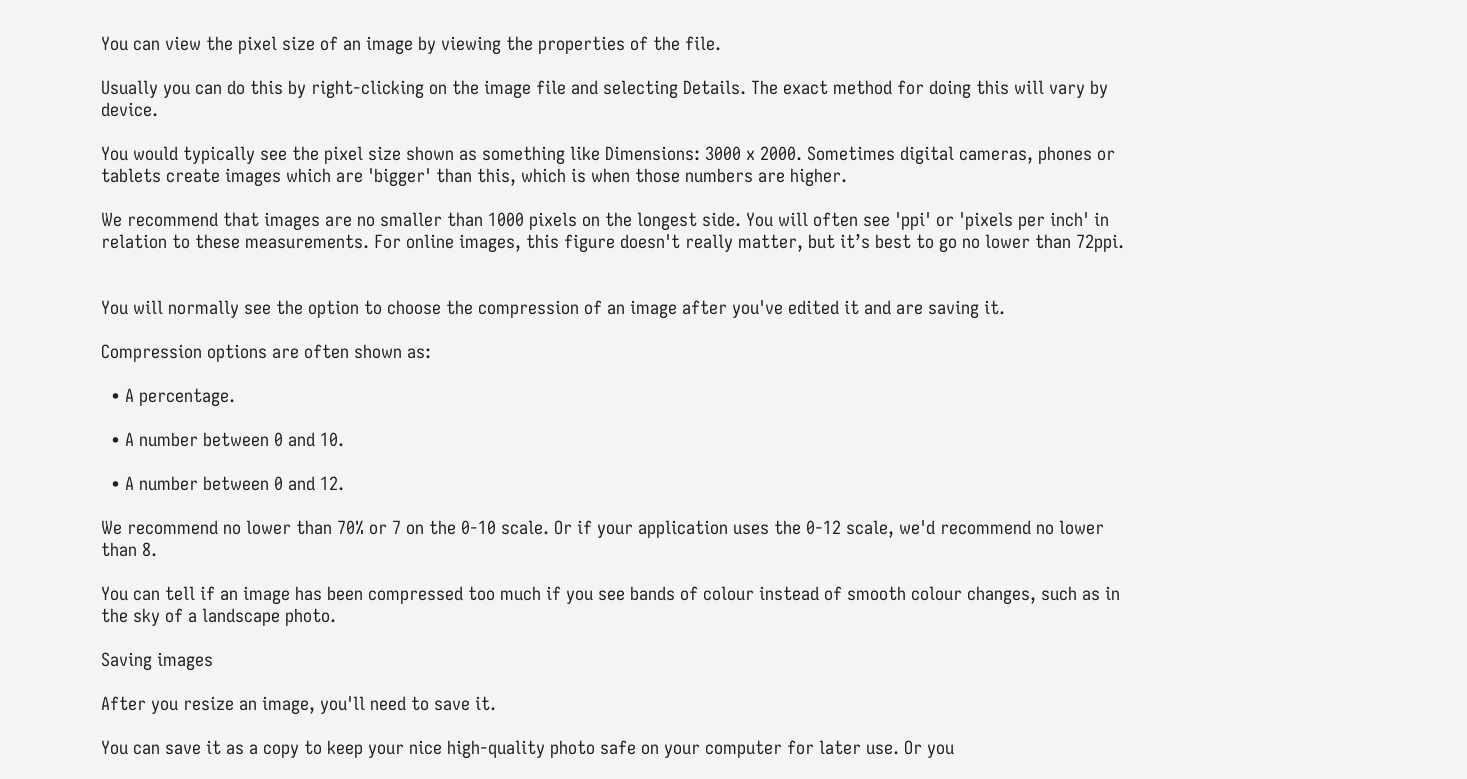You can view the pixel size of an image by viewing the properties of the file.

Usually you can do this by right-clicking on the image file and selecting Details. The exact method for doing this will vary by device.

You would typically see the pixel size shown as something like Dimensions: 3000 x 2000. Sometimes digital cameras, phones or tablets create images which are 'bigger' than this, which is when those numbers are higher.

We recommend that images are no smaller than 1000 pixels on the longest side. You will often see 'ppi' or 'pixels per inch' in relation to these measurements. For online images, this figure doesn't really matter, but it’s best to go no lower than 72ppi.


You will normally see the option to choose the compression of an image after you've edited it and are saving it.

Compression options are often shown as:

  • A percentage.

  • A number between 0 and 10.

  • A number between 0 and 12.

We recommend no lower than 70% or 7 on the 0-10 scale. Or if your application uses the 0-12 scale, we'd recommend no lower than 8.

You can tell if an image has been compressed too much if you see bands of colour instead of smooth colour changes, such as in the sky of a landscape photo.

Saving images

After you resize an image, you'll need to save it.

You can save it as a copy to keep your nice high-quality photo safe on your computer for later use. Or you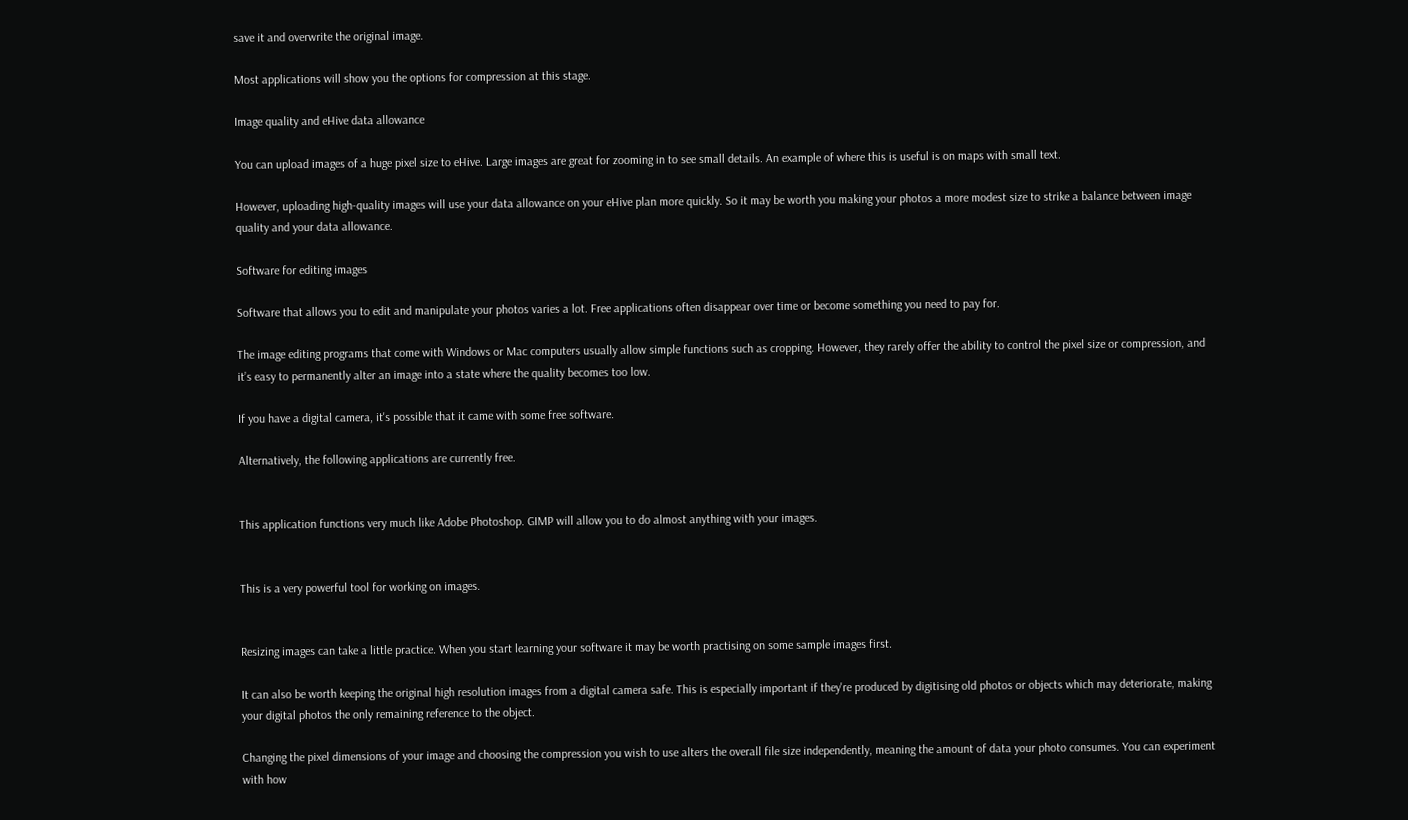save it and overwrite the original image.

Most applications will show you the options for compression at this stage.

Image quality and eHive data allowance

You can upload images of a huge pixel size to eHive. Large images are great for zooming in to see small details. An example of where this is useful is on maps with small text.

However, uploading high-quality images will use your data allowance on your eHive plan more quickly. So it may be worth you making your photos a more modest size to strike a balance between image quality and your data allowance.

Software for editing images

Software that allows you to edit and manipulate your photos varies a lot. Free applications often disappear over time or become something you need to pay for.

The image editing programs that come with Windows or Mac computers usually allow simple functions such as cropping. However, they rarely offer the ability to control the pixel size or compression, and it’s easy to permanently alter an image into a state where the quality becomes too low.

If you have a digital camera, it's possible that it came with some free software.

Alternatively, the following applications are currently free.


This application functions very much like Adobe Photoshop. GIMP will allow you to do almost anything with your images.


This is a very powerful tool for working on images.


Resizing images can take a little practice. When you start learning your software it may be worth practising on some sample images first.

It can also be worth keeping the original high resolution images from a digital camera safe. This is especially important if they're produced by digitising old photos or objects which may deteriorate, making your digital photos the only remaining reference to the object.

Changing the pixel dimensions of your image and choosing the compression you wish to use alters the overall file size independently, meaning the amount of data your photo consumes. You can experiment with how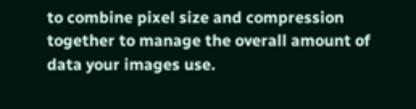to combine pixel size and compression together to manage the overall amount of data your images use.